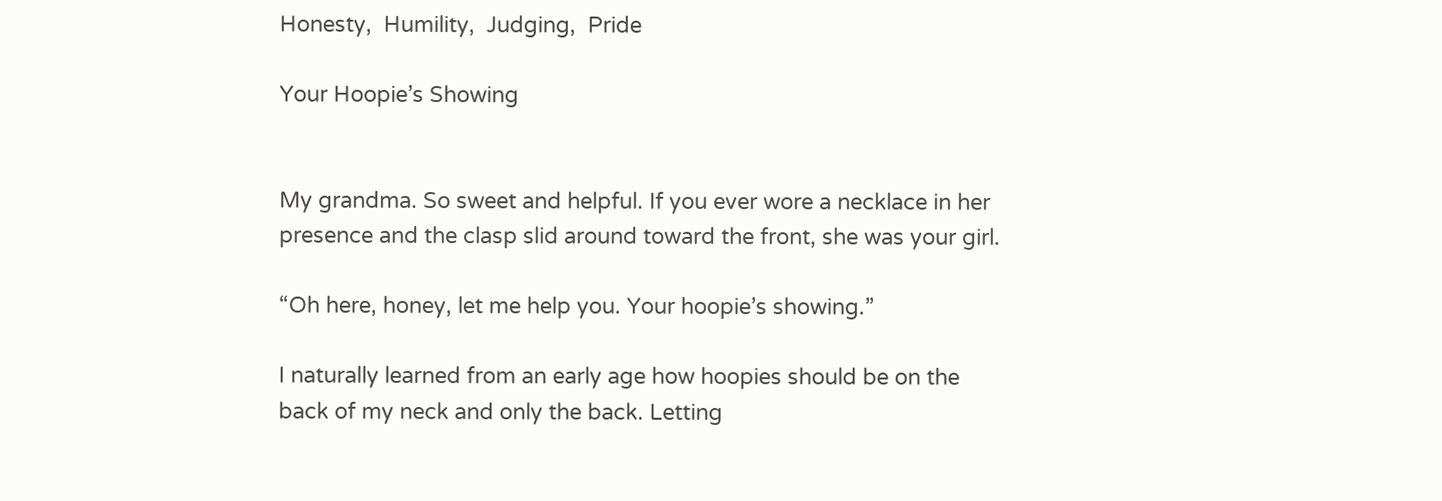Honesty,  Humility,  Judging,  Pride

Your Hoopie’s Showing


My grandma. So sweet and helpful. If you ever wore a necklace in her presence and the clasp slid around toward the front, she was your girl.

“Oh here, honey, let me help you. Your hoopie’s showing.”

I naturally learned from an early age how hoopies should be on the back of my neck and only the back. Letting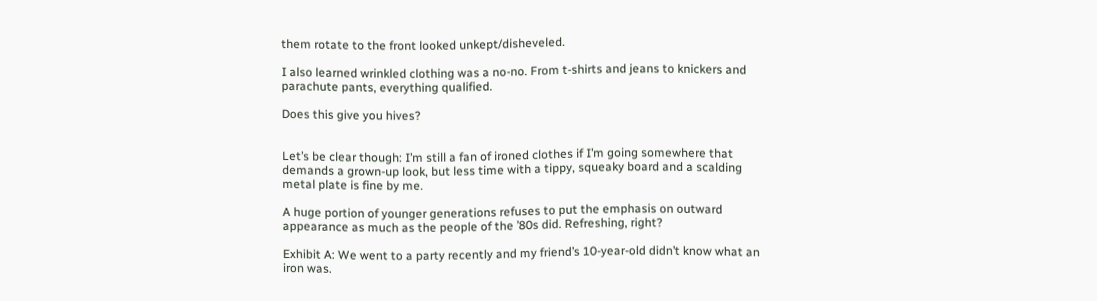them rotate to the front looked unkept/disheveled.

I also learned wrinkled clothing was a no-no. From t-shirts and jeans to knickers and parachute pants, everything qualified.

Does this give you hives?


Let’s be clear though: I’m still a fan of ironed clothes if I’m going somewhere that demands a grown-up look, but less time with a tippy, squeaky board and a scalding metal plate is fine by me.

A huge portion of younger generations refuses to put the emphasis on outward appearance as much as the people of the ’80s did. Refreshing, right?

Exhibit A: We went to a party recently and my friend’s 10-year-old didn’t know what an iron was.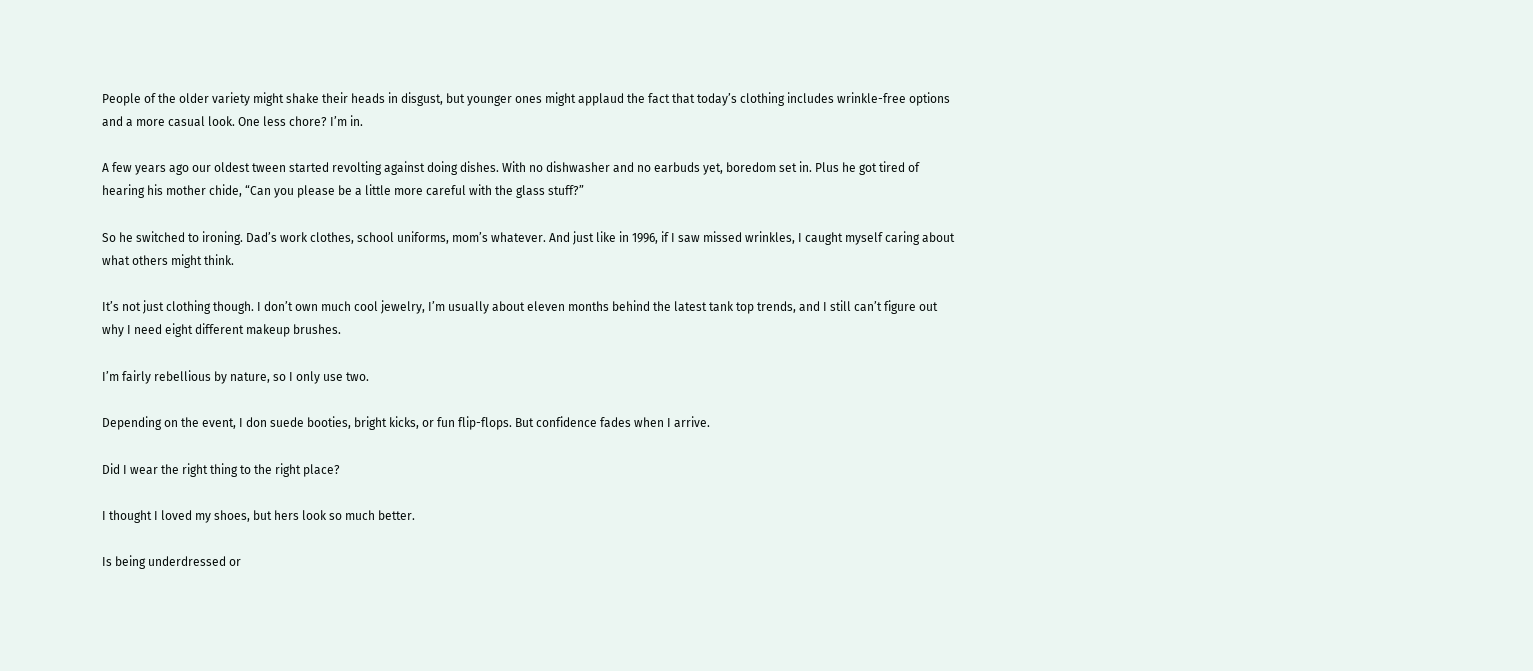People of the older variety might shake their heads in disgust, but younger ones might applaud the fact that today’s clothing includes wrinkle-free options and a more casual look. One less chore? I’m in.

A few years ago our oldest tween started revolting against doing dishes. With no dishwasher and no earbuds yet, boredom set in. Plus he got tired of hearing his mother chide, “Can you please be a little more careful with the glass stuff?”

So he switched to ironing. Dad’s work clothes, school uniforms, mom’s whatever. And just like in 1996, if I saw missed wrinkles, I caught myself caring about what others might think.

It’s not just clothing though. I don’t own much cool jewelry, I’m usually about eleven months behind the latest tank top trends, and I still can’t figure out why I need eight different makeup brushes.

I’m fairly rebellious by nature, so I only use two.

Depending on the event, I don suede booties, bright kicks, or fun flip-flops. But confidence fades when I arrive.

Did I wear the right thing to the right place?

I thought I loved my shoes, but hers look so much better.

Is being underdressed or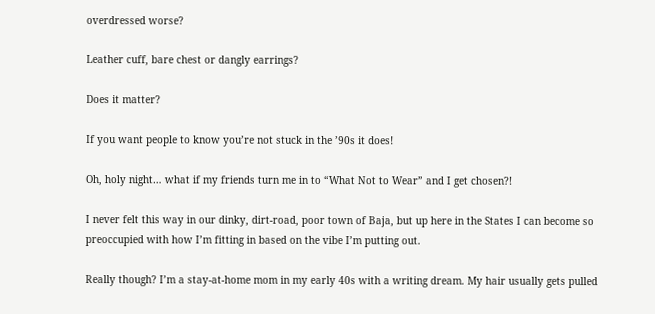overdressed worse?

Leather cuff, bare chest or dangly earrings?

Does it matter?

If you want people to know you’re not stuck in the ’90s it does!

Oh, holy night… what if my friends turn me in to “What Not to Wear” and I get chosen?!

I never felt this way in our dinky, dirt-road, poor town of Baja, but up here in the States I can become so preoccupied with how I’m fitting in based on the vibe I’m putting out.

Really though? I’m a stay-at-home mom in my early 40s with a writing dream. My hair usually gets pulled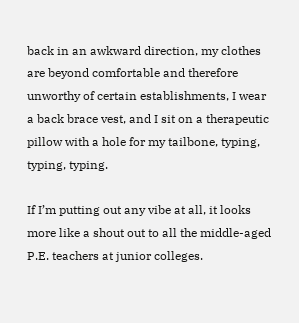back in an awkward direction, my clothes are beyond comfortable and therefore unworthy of certain establishments, I wear a back brace vest, and I sit on a therapeutic pillow with a hole for my tailbone, typing, typing, typing.

If I’m putting out any vibe at all, it looks more like a shout out to all the middle-aged P.E. teachers at junior colleges.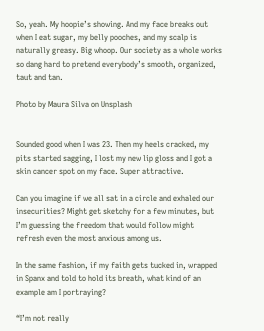So, yeah. My hoopie’s showing. And my face breaks out when I eat sugar, my belly pooches, and my scalp is naturally greasy. Big whoop. Our society as a whole works so dang hard to pretend everybody’s smooth, organized, taut and tan.

Photo by Maura Silva on Unsplash


Sounded good when I was 23. Then my heels cracked, my pits started sagging, I lost my new lip gloss and I got a skin cancer spot on my face. Super attractive.

Can you imagine if we all sat in a circle and exhaled our insecurities? Might get sketchy for a few minutes, but I’m guessing the freedom that would follow might refresh even the most anxious among us.

In the same fashion, if my faith gets tucked in, wrapped in Spanx and told to hold its breath, what kind of an example am I portraying?

“I’m not really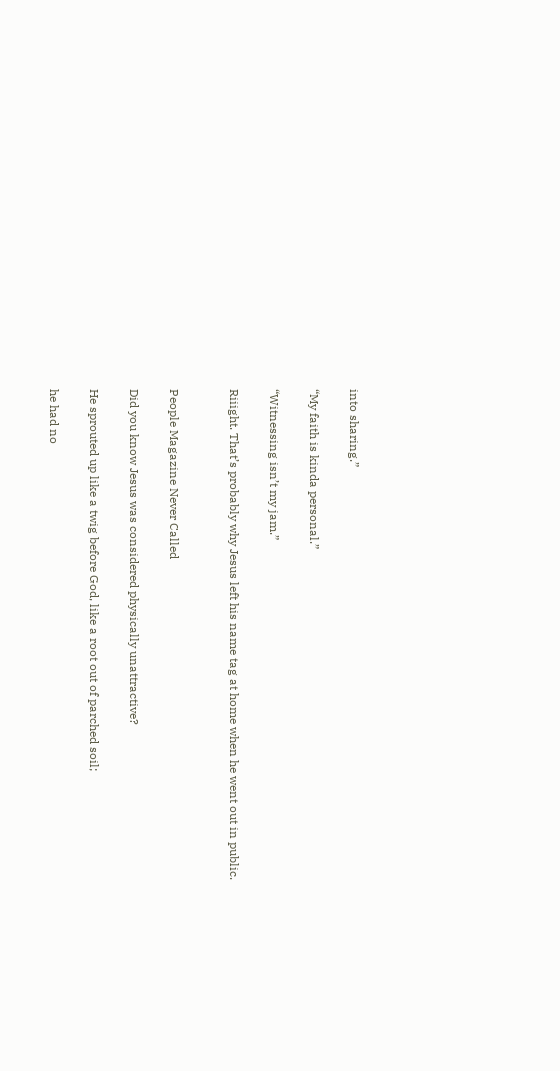into sharing.”

“My faith is kinda personal.”

“Witnessing isn’t my jam.”

Riiight. That’s probably why Jesus left his name tag at home when he went out in public.


People Magazine Never Called

Did you know Jesus was considered physically unattractive?

He sprouted up like a twig before God, like a root out of parched soil;

he had no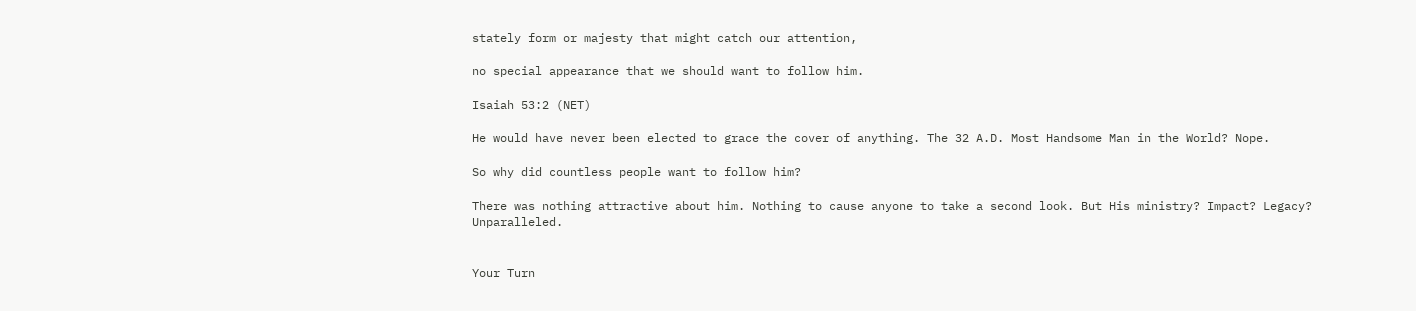stately form or majesty that might catch our attention,

no special appearance that we should want to follow him.

Isaiah 53:2 (NET)

He would have never been elected to grace the cover of anything. The 32 A.D. Most Handsome Man in the World? Nope.

So why did countless people want to follow him?

There was nothing attractive about him. Nothing to cause anyone to take a second look. But His ministry? Impact? Legacy? Unparalleled.


Your Turn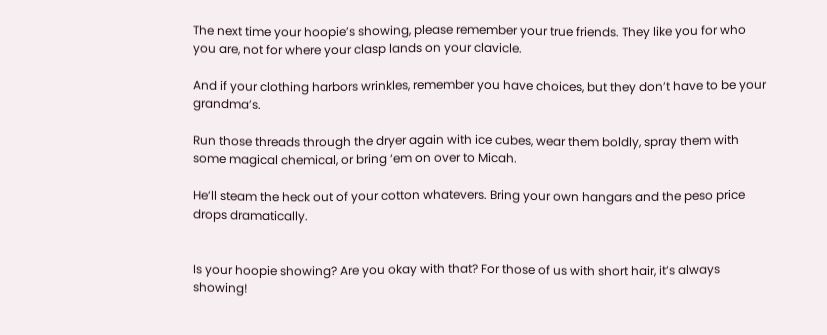The next time your hoopie’s showing, please remember your true friends. They like you for who you are, not for where your clasp lands on your clavicle.

And if your clothing harbors wrinkles, remember you have choices, but they don’t have to be your grandma’s.

Run those threads through the dryer again with ice cubes, wear them boldly, spray them with some magical chemical, or bring ‘em on over to Micah.

He’ll steam the heck out of your cotton whatevers. Bring your own hangars and the peso price drops dramatically.


Is your hoopie showing? Are you okay with that? For those of us with short hair, it’s always showing!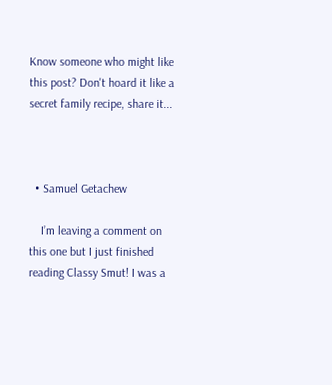Know someone who might like this post? Don't hoard it like a secret family recipe, share it...



  • Samuel Getachew

    I’m leaving a comment on this one but I just finished reading Classy Smut! I was a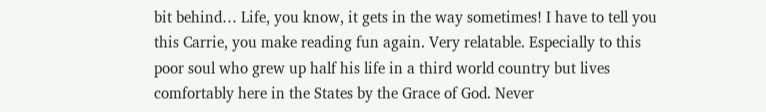bit behind… Life, you know, it gets in the way sometimes! I have to tell you this Carrie, you make reading fun again. Very relatable. Especially to this poor soul who grew up half his life in a third world country but lives comfortably here in the States by the Grace of God. Never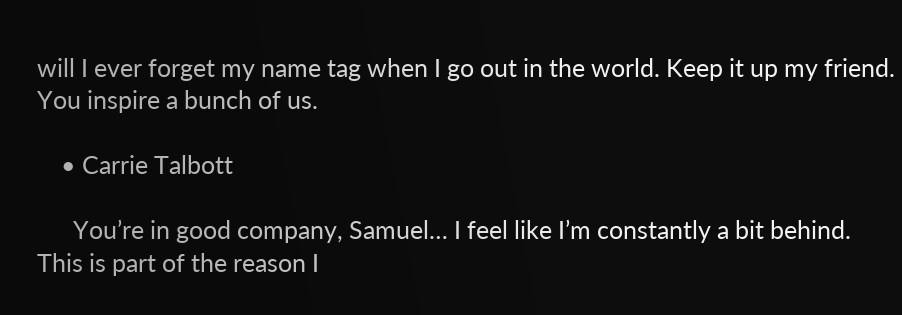will I ever forget my name tag when I go out in the world. Keep it up my friend. You inspire a bunch of us.

    • Carrie Talbott

      You’re in good company, Samuel… I feel like I’m constantly a bit behind. This is part of the reason I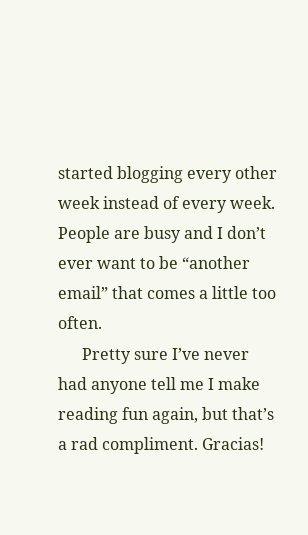started blogging every other week instead of every week. People are busy and I don’t ever want to be “another email” that comes a little too often.
      Pretty sure I’ve never had anyone tell me I make reading fun again, but that’s a rad compliment. Gracias!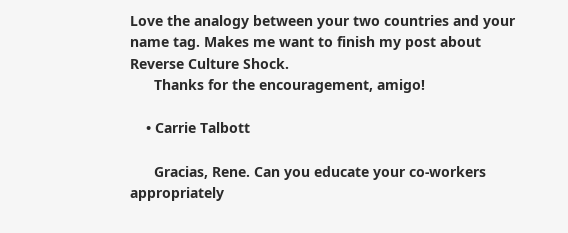Love the analogy between your two countries and your name tag. Makes me want to finish my post about Reverse Culture Shock.
      Thanks for the encouragement, amigo!

    • Carrie Talbott

      Gracias, Rene. Can you educate your co-workers appropriately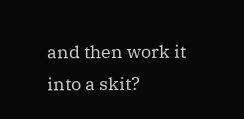and then work it into a skit?